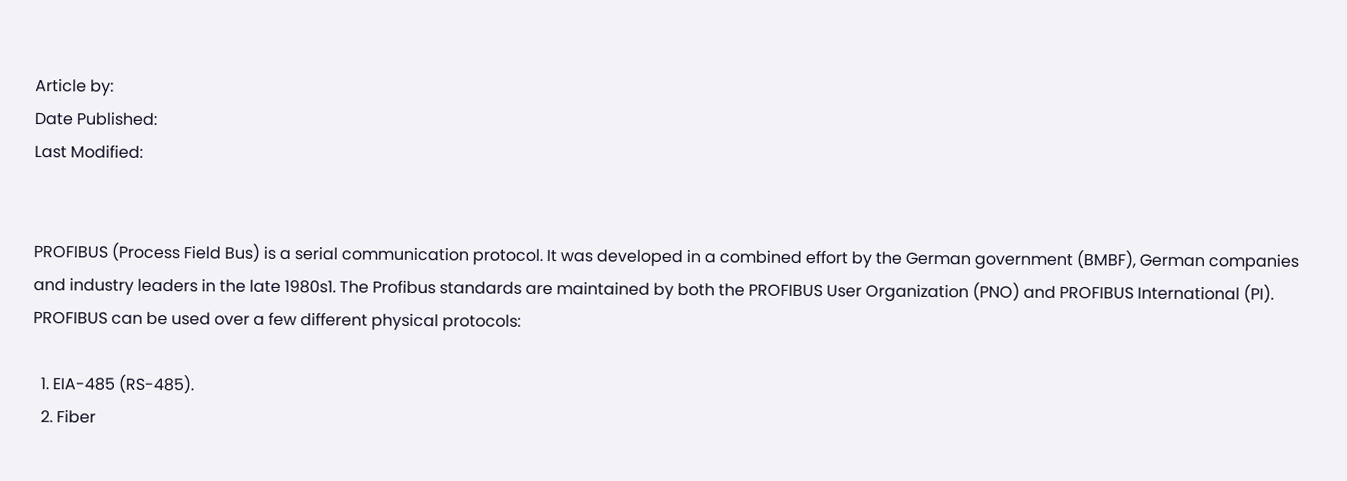Article by:
Date Published:
Last Modified:


PROFIBUS (Process Field Bus) is a serial communication protocol. It was developed in a combined effort by the German government (BMBF), German companies and industry leaders in the late 1980s1. The Profibus standards are maintained by both the PROFIBUS User Organization (PNO) and PROFIBUS International (PI). PROFIBUS can be used over a few different physical protocols:

  1. EIA-485 (RS-485).
  2. Fiber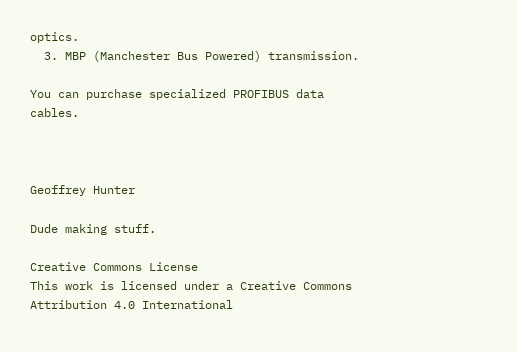optics.
  3. MBP (Manchester Bus Powered) transmission.

You can purchase specialized PROFIBUS data cables.



Geoffrey Hunter

Dude making stuff.

Creative Commons License
This work is licensed under a Creative Commons Attribution 4.0 International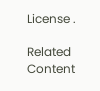License .

Related Content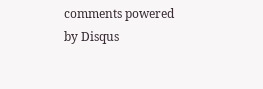comments powered by Disqus